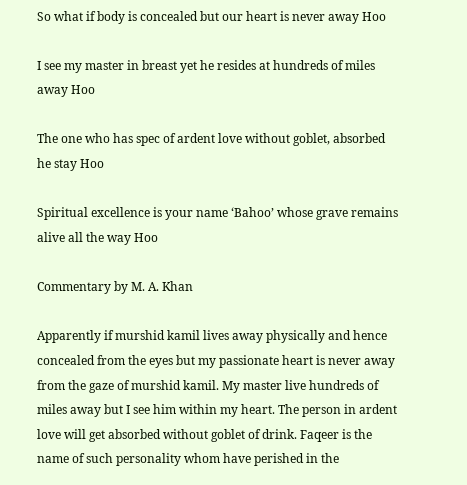So what if body is concealed but our heart is never away Hoo

I see my master in breast yet he resides at hundreds of miles away Hoo

The one who has spec of ardent love without goblet, absorbed he stay Hoo

Spiritual excellence is your name ‘Bahoo’ whose grave remains alive all the way Hoo

Commentary by M. A. Khan

Apparently if murshid kamil lives away physically and hence concealed from the eyes but my passionate heart is never away from the gaze of murshid kamil. My master live hundreds of miles away but I see him within my heart. The person in ardent love will get absorbed without goblet of drink. Faqeer is the name of such personality whom have perished in the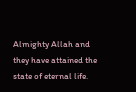Almighty Allah and they have attained the state of eternal life.